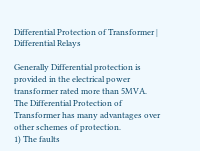Differential Protection of Transformer | Differential Relays

Generally Differential protection is provided in the electrical power transformer rated more than 5MVA.
The Differential Protection of Transformer has many advantages over other schemes of protection.
1) The faults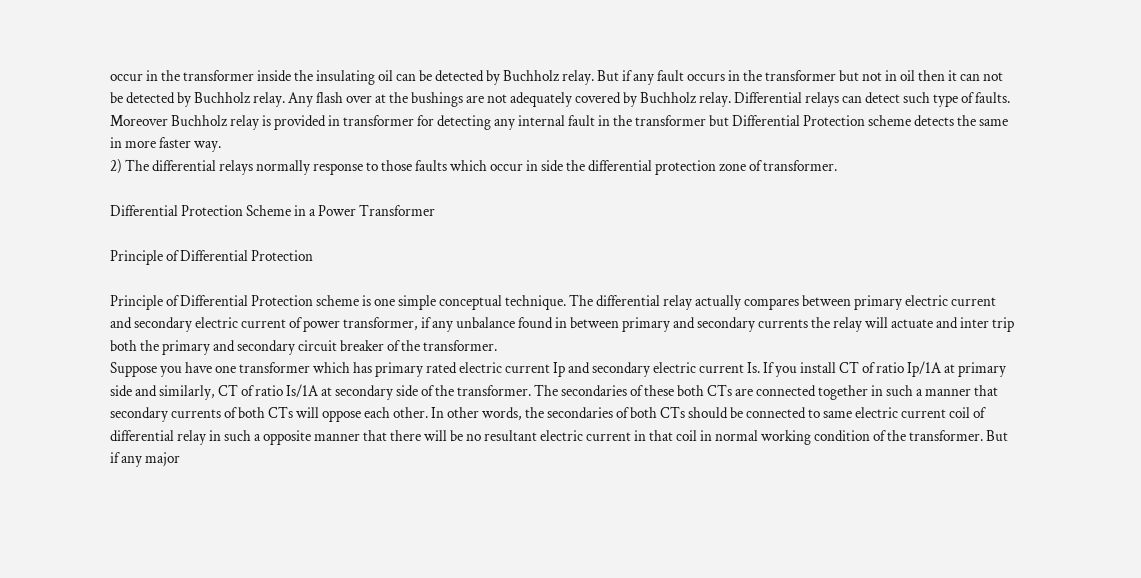occur in the transformer inside the insulating oil can be detected by Buchholz relay. But if any fault occurs in the transformer but not in oil then it can not be detected by Buchholz relay. Any flash over at the bushings are not adequately covered by Buchholz relay. Differential relays can detect such type of faults. Moreover Buchholz relay is provided in transformer for detecting any internal fault in the transformer but Differential Protection scheme detects the same in more faster way.
2) The differential relays normally response to those faults which occur in side the differential protection zone of transformer.

Differential Protection Scheme in a Power Transformer

Principle of Differential Protection

Principle of Differential Protection scheme is one simple conceptual technique. The differential relay actually compares between primary electric current and secondary electric current of power transformer, if any unbalance found in between primary and secondary currents the relay will actuate and inter trip both the primary and secondary circuit breaker of the transformer.
Suppose you have one transformer which has primary rated electric current Ip and secondary electric current Is. If you install CT of ratio Ip/1A at primary side and similarly, CT of ratio Is/1A at secondary side of the transformer. The secondaries of these both CTs are connected together in such a manner that secondary currents of both CTs will oppose each other. In other words, the secondaries of both CTs should be connected to same electric current coil of differential relay in such a opposite manner that there will be no resultant electric current in that coil in normal working condition of the transformer. But if any major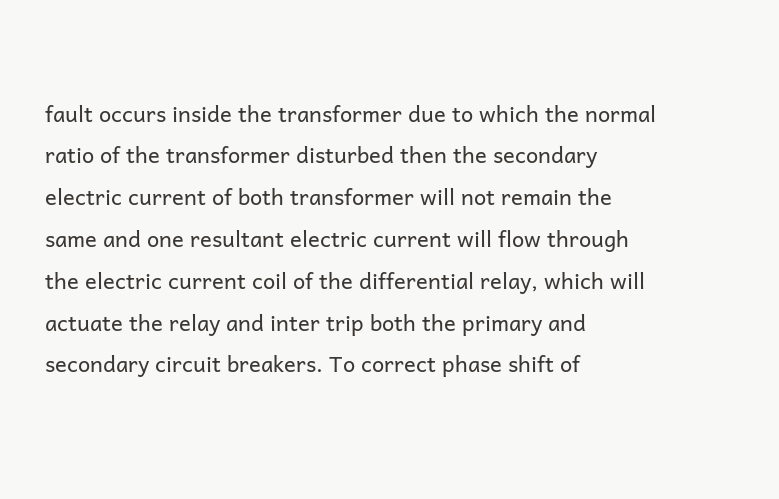fault occurs inside the transformer due to which the normal ratio of the transformer disturbed then the secondary electric current of both transformer will not remain the same and one resultant electric current will flow through the electric current coil of the differential relay, which will actuate the relay and inter trip both the primary and secondary circuit breakers. To correct phase shift of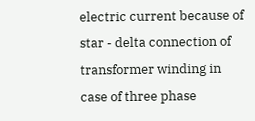electric current because of star - delta connection of transformer winding in case of three phase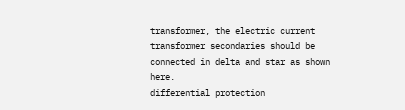transformer, the electric current transformer secondaries should be connected in delta and star as shown here.
differential protection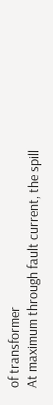of transformer
At maximum through fault current, the spill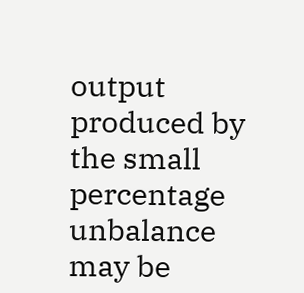output produced by the small percentage unbalance may be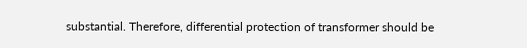substantial. Therefore, differential protection of transformer should be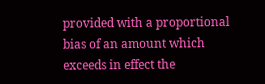provided with a proportional bias of an amount which exceeds in effect the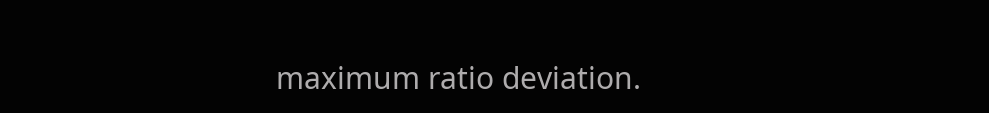maximum ratio deviation.